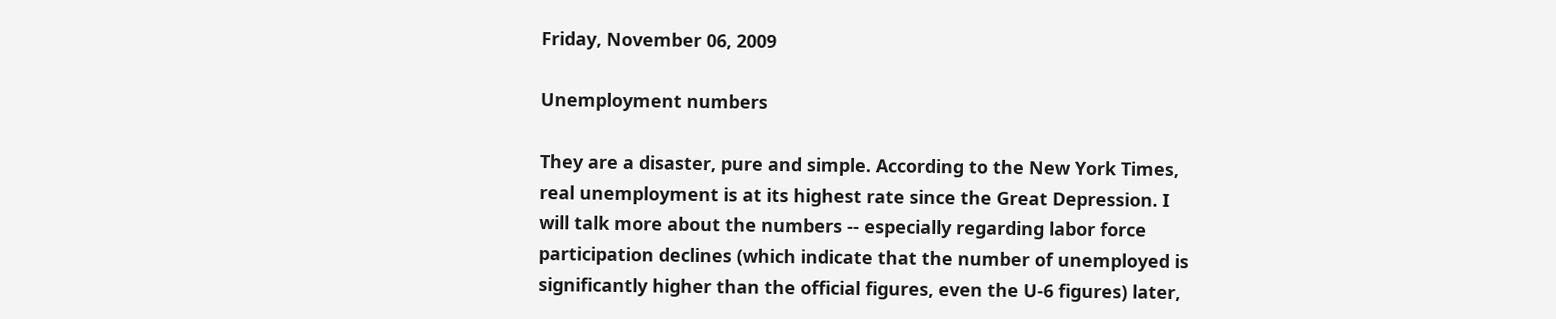Friday, November 06, 2009

Unemployment numbers

They are a disaster, pure and simple. According to the New York Times, real unemployment is at its highest rate since the Great Depression. I will talk more about the numbers -- especially regarding labor force participation declines (which indicate that the number of unemployed is significantly higher than the official figures, even the U-6 figures) later,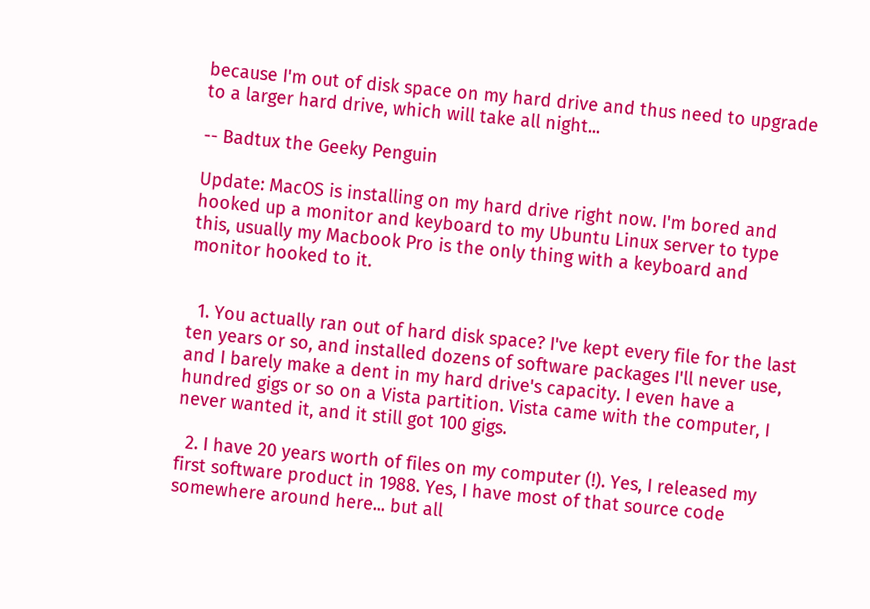because I'm out of disk space on my hard drive and thus need to upgrade to a larger hard drive, which will take all night...

-- Badtux the Geeky Penguin

Update: MacOS is installing on my hard drive right now. I'm bored and hooked up a monitor and keyboard to my Ubuntu Linux server to type this, usually my Macbook Pro is the only thing with a keyboard and monitor hooked to it.


  1. You actually ran out of hard disk space? I've kept every file for the last ten years or so, and installed dozens of software packages I'll never use, and I barely make a dent in my hard drive's capacity. I even have a hundred gigs or so on a Vista partition. Vista came with the computer, I never wanted it, and it still got 100 gigs.

  2. I have 20 years worth of files on my computer (!). Yes, I released my first software product in 1988. Yes, I have most of that source code somewhere around here... but all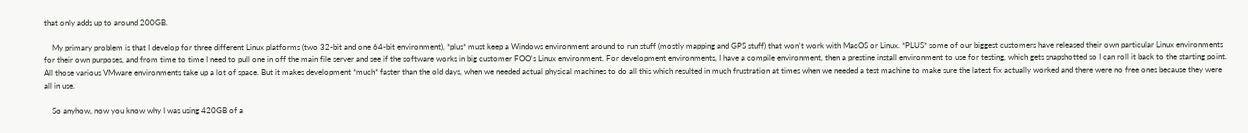that only adds up to around 200GB.

    My primary problem is that I develop for three different Linux platforms (two 32-bit and one 64-bit environment), *plus* must keep a Windows environment around to run stuff (mostly mapping and GPS stuff) that won't work with MacOS or Linux. *PLUS* some of our biggest customers have released their own particular Linux environments for their own purposes, and from time to time I need to pull one in off the main file server and see if the software works in big customer FOO's Linux environment. For development environments, I have a compile environment, then a prestine install environment to use for testing, which gets snapshotted so I can roll it back to the starting point. All those various VMware environments take up a lot of space. But it makes development *much* faster than the old days, when we needed actual physical machines to do all this which resulted in much frustration at times when we needed a test machine to make sure the latest fix actually worked and there were no free ones because they were all in use.

    So anyhow, now you know why I was using 420GB of a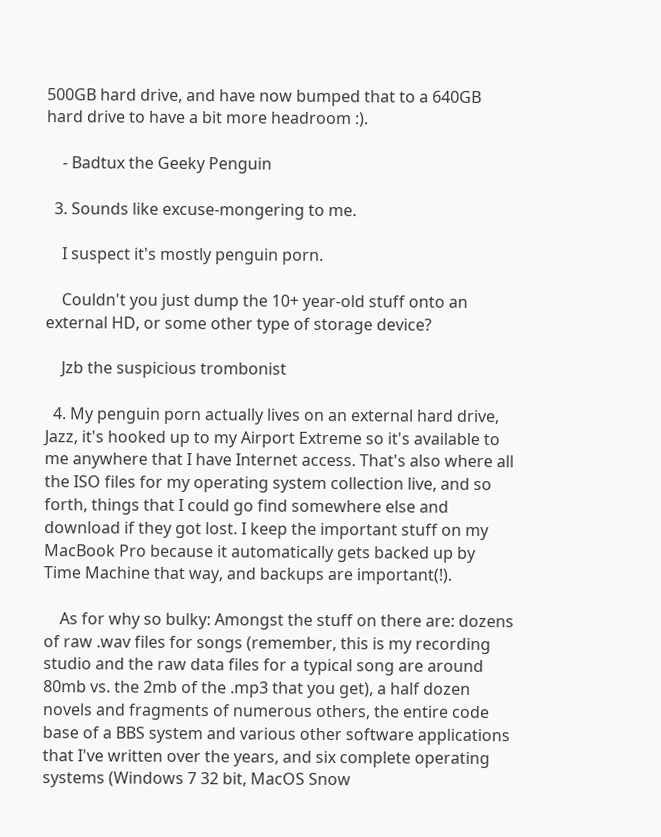500GB hard drive, and have now bumped that to a 640GB hard drive to have a bit more headroom :).

    - Badtux the Geeky Penguin

  3. Sounds like excuse-mongering to me.

    I suspect it's mostly penguin porn.

    Couldn't you just dump the 10+ year-old stuff onto an external HD, or some other type of storage device?

    Jzb the suspicious trombonist

  4. My penguin porn actually lives on an external hard drive, Jazz, it's hooked up to my Airport Extreme so it's available to me anywhere that I have Internet access. That's also where all the ISO files for my operating system collection live, and so forth, things that I could go find somewhere else and download if they got lost. I keep the important stuff on my MacBook Pro because it automatically gets backed up by Time Machine that way, and backups are important(!).

    As for why so bulky: Amongst the stuff on there are: dozens of raw .wav files for songs (remember, this is my recording studio and the raw data files for a typical song are around 80mb vs. the 2mb of the .mp3 that you get), a half dozen novels and fragments of numerous others, the entire code base of a BBS system and various other software applications that I've written over the years, and six complete operating systems (Windows 7 32 bit, MacOS Snow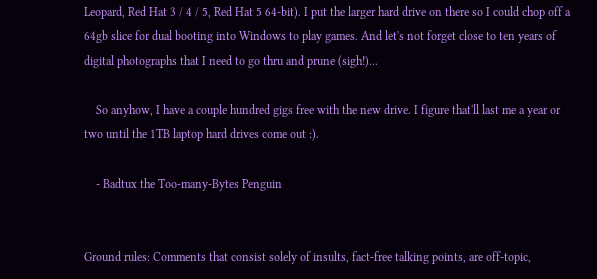Leopard, Red Hat 3 / 4 / 5, Red Hat 5 64-bit). I put the larger hard drive on there so I could chop off a 64gb slice for dual booting into Windows to play games. And let's not forget close to ten years of digital photographs that I need to go thru and prune (sigh!)...

    So anyhow, I have a couple hundred gigs free with the new drive. I figure that'll last me a year or two until the 1TB laptop hard drives come out :).

    - Badtux the Too-many-Bytes Penguin


Ground rules: Comments that consist solely of insults, fact-free talking points, are off-topic,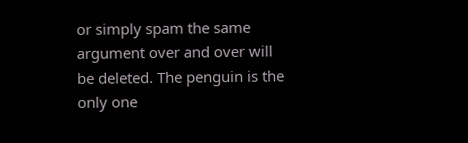or simply spam the same argument over and over will be deleted. The penguin is the only one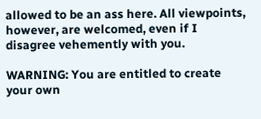allowed to be an ass here. All viewpoints, however, are welcomed, even if I disagree vehemently with you.

WARNING: You are entitled to create your own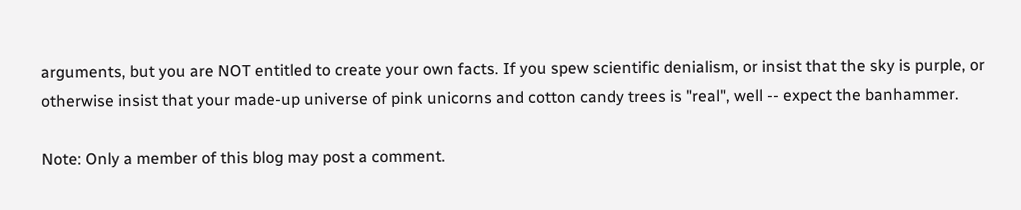arguments, but you are NOT entitled to create your own facts. If you spew scientific denialism, or insist that the sky is purple, or otherwise insist that your made-up universe of pink unicorns and cotton candy trees is "real", well -- expect the banhammer.

Note: Only a member of this blog may post a comment.